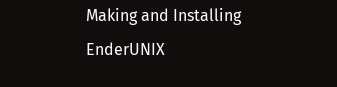Making and Installing EnderUNIX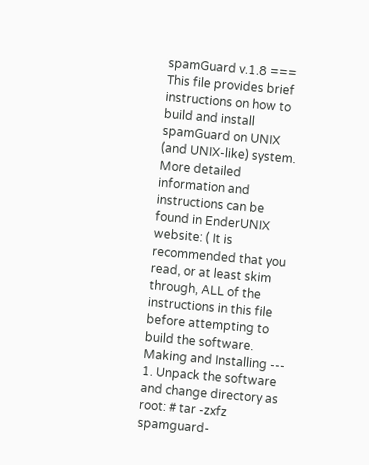spamGuard v.1.8 === This file provides brief instructions on how to build and install spamGuard on UNIX (and UNIX-like) system. More detailed information and instructions can be found in EnderUNIX website: ( It is recommended that you read, or at least skim through, ALL of the instructions in this file before attempting to build the software. Making and Installing --- 1. Unpack the software and change directory as root: # tar -zxfz spamguard-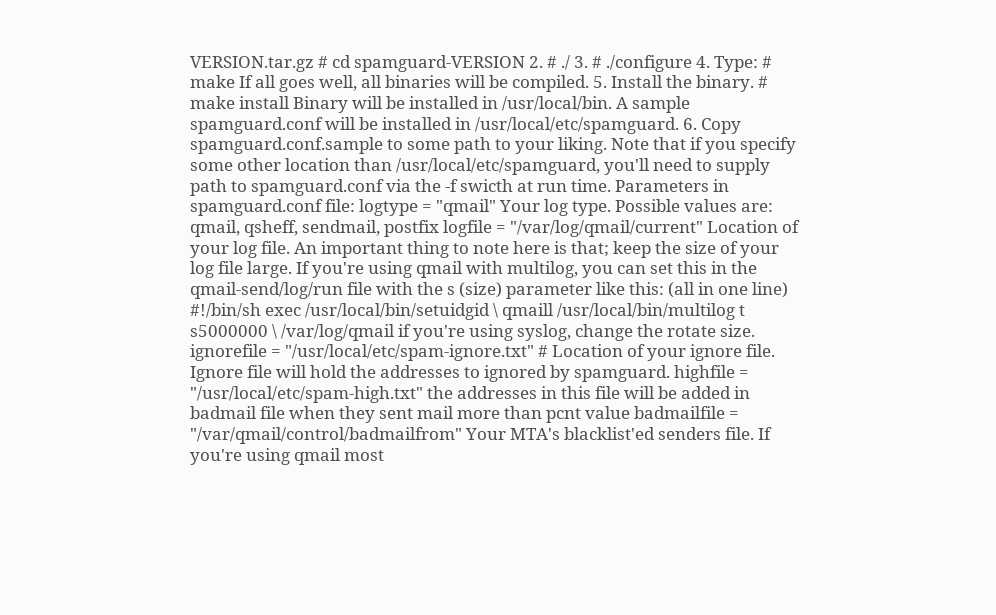VERSION.tar.gz # cd spamguard-VERSION 2. # ./ 3. # ./configure 4. Type: # make If all goes well, all binaries will be compiled. 5. Install the binary. # make install Binary will be installed in /usr/local/bin. A sample spamguard.conf will be installed in /usr/local/etc/spamguard. 6. Copy spamguard.conf.sample to some path to your liking. Note that if you specify some other location than /usr/local/etc/spamguard, you'll need to supply path to spamguard.conf via the -f swicth at run time. Parameters in spamguard.conf file: logtype = "qmail" Your log type. Possible values are: qmail, qsheff, sendmail, postfix logfile = "/var/log/qmail/current" Location of your log file. An important thing to note here is that; keep the size of your log file large. If you're using qmail with multilog, you can set this in the qmail-send/log/run file with the s (size) parameter like this: (all in one line) #!/bin/sh exec /usr/local/bin/setuidgid \ qmaill /usr/local/bin/multilog t s5000000 \ /var/log/qmail if you're using syslog, change the rotate size. ignorefile = "/usr/local/etc/spam-ignore.txt" # Location of your ignore file. Ignore file will hold the addresses to ignored by spamguard. highfile = "/usr/local/etc/spam-high.txt" the addresses in this file will be added in badmail file when they sent mail more than pcnt value badmailfile = "/var/qmail/control/badmailfrom" Your MTA's blacklist'ed senders file. If you're using qmail most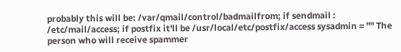probably this will be: /var/qmail/control/badmailfrom; if sendmail : /etc/mail/access; if postfix it'll be /usr/local/etc/postfix/access sysadmin = "" The person who will receive spammer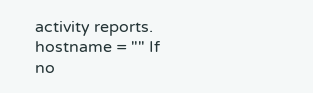activity reports. hostname = "" If no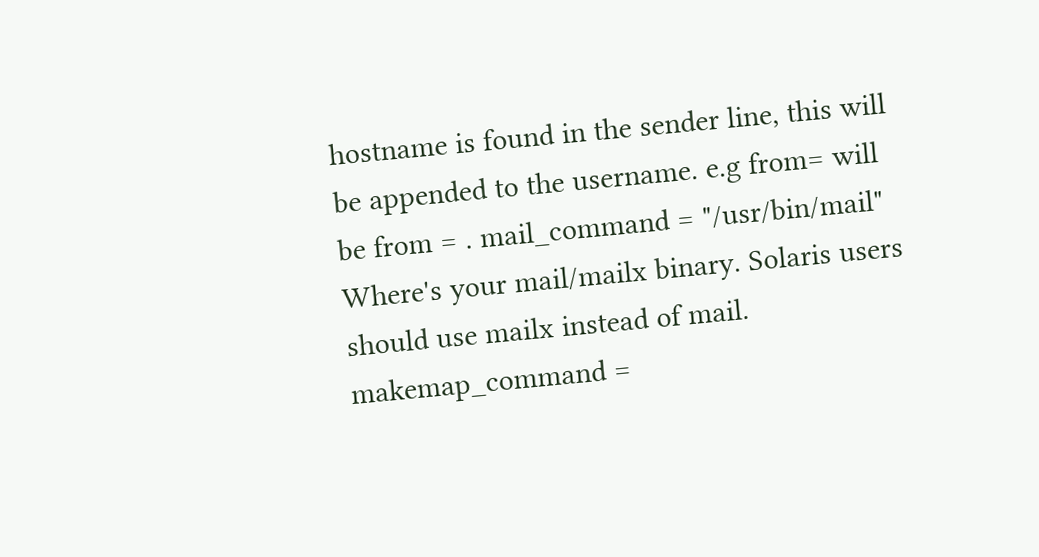hostname is found in the sender line, this will be appended to the username. e.g from= will be from = . mail_command = "/usr/bin/mail" Where's your mail/mailx binary. Solaris users should use mailx instead of mail. makemap_command =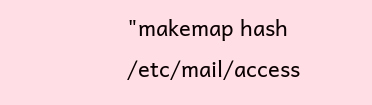"makemap hash /etc/mail/access